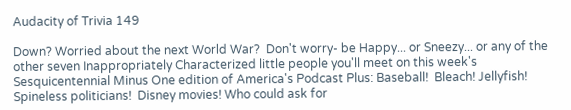Audacity of Trivia 149

Down? Worried about the next World War?  Don't worry- be Happy... or Sneezy... or any of the other seven Inappropriately Characterized little people you'll meet on this week's Sesquicentennial Minus One edition of America's Podcast Plus: Baseball!  Bleach! Jellyfish! Spineless politicians!  Disney movies! Who could ask for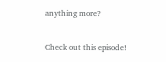anything more?

Check out this episode!